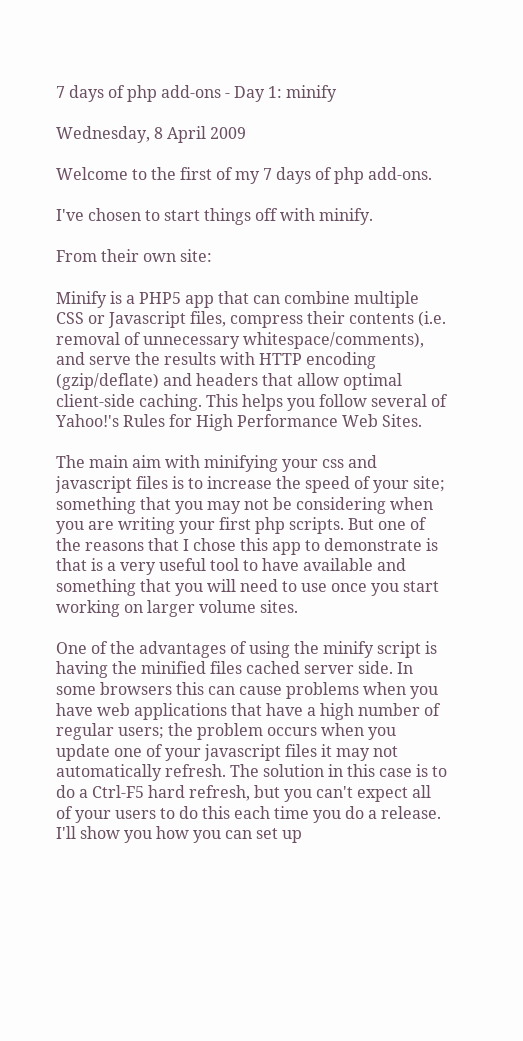7 days of php add-ons - Day 1: minify

Wednesday, 8 April 2009

Welcome to the first of my 7 days of php add-ons.

I've chosen to start things off with minify.

From their own site:

Minify is a PHP5 app that can combine multiple CSS or Javascript files, compress their contents (i.e. removal of unnecessary whitespace/comments), and serve the results with HTTP encoding (gzip/deflate) and headers that allow optimal client-side caching. This helps you follow several of Yahoo!'s Rules for High Performance Web Sites.

The main aim with minifying your css and javascript files is to increase the speed of your site; something that you may not be considering when you are writing your first php scripts. But one of the reasons that I chose this app to demonstrate is that is a very useful tool to have available and something that you will need to use once you start working on larger volume sites.

One of the advantages of using the minify script is having the minified files cached server side. In some browsers this can cause problems when you have web applications that have a high number of regular users; the problem occurs when you update one of your javascript files it may not automatically refresh. The solution in this case is to do a Ctrl-F5 hard refresh, but you can't expect all of your users to do this each time you do a release. I'll show you how you can set up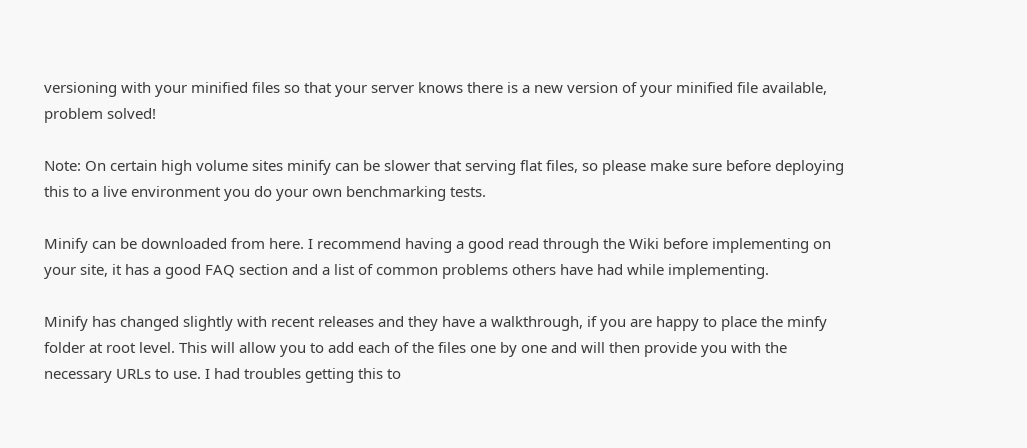versioning with your minified files so that your server knows there is a new version of your minified file available, problem solved!

Note: On certain high volume sites minify can be slower that serving flat files, so please make sure before deploying this to a live environment you do your own benchmarking tests.

Minify can be downloaded from here. I recommend having a good read through the Wiki before implementing on your site, it has a good FAQ section and a list of common problems others have had while implementing.

Minify has changed slightly with recent releases and they have a walkthrough, if you are happy to place the minfy folder at root level. This will allow you to add each of the files one by one and will then provide you with the necessary URLs to use. I had troubles getting this to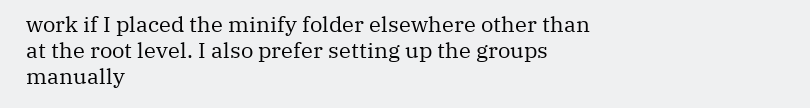work if I placed the minify folder elsewhere other than at the root level. I also prefer setting up the groups manually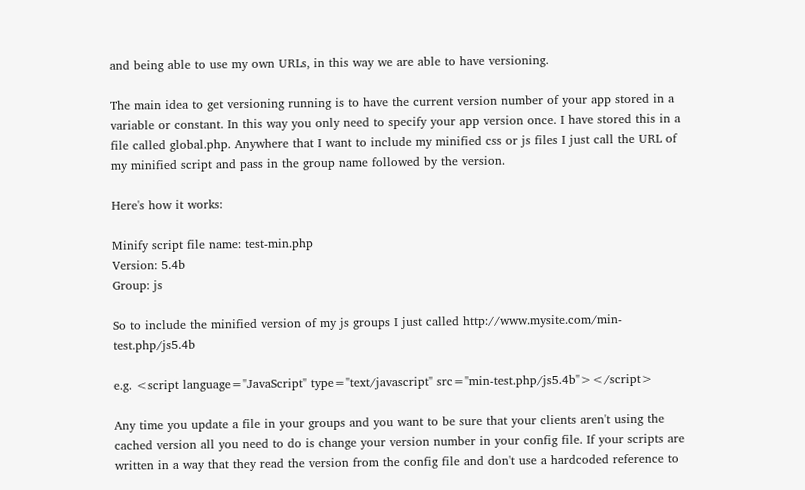and being able to use my own URLs, in this way we are able to have versioning.

The main idea to get versioning running is to have the current version number of your app stored in a variable or constant. In this way you only need to specify your app version once. I have stored this in a file called global.php. Anywhere that I want to include my minified css or js files I just call the URL of my minified script and pass in the group name followed by the version.

Here's how it works:

Minify script file name: test-min.php
Version: 5.4b
Group: js

So to include the minified version of my js groups I just called http://www.mysite.com/min-test.php/js5.4b

e.g. <script language="JavaScript" type="text/javascript" src="min-test.php/js5.4b"></script>

Any time you update a file in your groups and you want to be sure that your clients aren't using the cached version all you need to do is change your version number in your config file. If your scripts are written in a way that they read the version from the config file and don't use a hardcoded reference to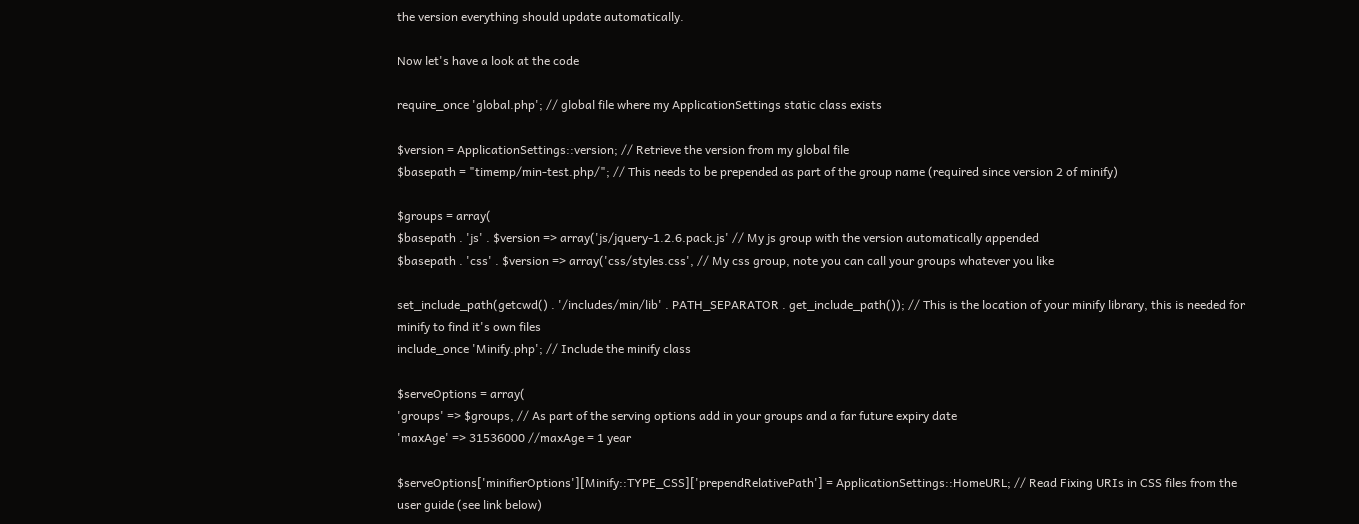the version everything should update automatically.

Now let's have a look at the code

require_once 'global.php'; // global file where my ApplicationSettings static class exists

$version = ApplicationSettings::version; // Retrieve the version from my global file
$basepath = "timemp/min-test.php/"; // This needs to be prepended as part of the group name (required since version 2 of minify)

$groups = array(
$basepath . 'js' . $version => array('js/jquery-1.2.6.pack.js' // My js group with the version automatically appended
$basepath . 'css' . $version => array('css/styles.css', // My css group, note you can call your groups whatever you like

set_include_path(getcwd() . '/includes/min/lib' . PATH_SEPARATOR . get_include_path()); // This is the location of your minify library, this is needed for minify to find it's own files
include_once 'Minify.php'; // Include the minify class

$serveOptions = array(
'groups' => $groups, // As part of the serving options add in your groups and a far future expiry date
'maxAge' => 31536000 //maxAge = 1 year

$serveOptions['minifierOptions'][Minify::TYPE_CSS]['prependRelativePath'] = ApplicationSettings::HomeURL; // Read Fixing URIs in CSS files from the user guide (see link below)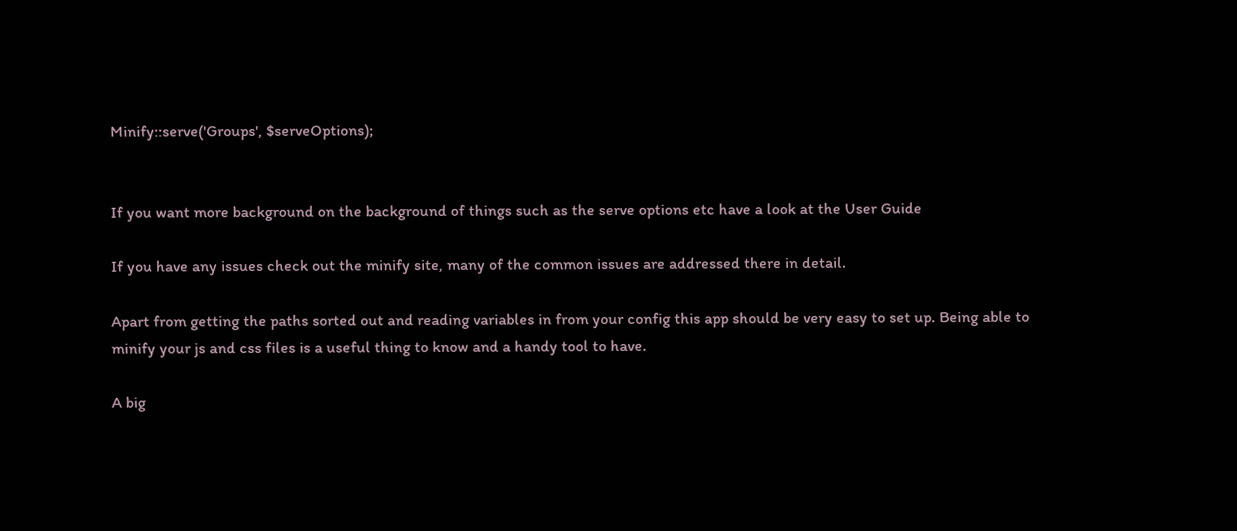Minify::serve('Groups', $serveOptions);


If you want more background on the background of things such as the serve options etc have a look at the User Guide

If you have any issues check out the minify site, many of the common issues are addressed there in detail.

Apart from getting the paths sorted out and reading variables in from your config this app should be very easy to set up. Being able to minify your js and css files is a useful thing to know and a handy tool to have.

A big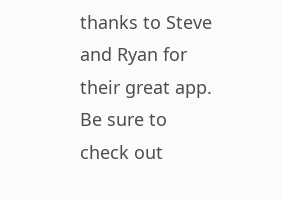thanks to Steve and Ryan for their great app. Be sure to check out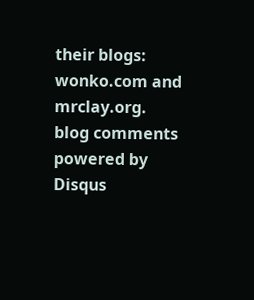their blogs: wonko.com and mrclay.org.
blog comments powered by Disqus